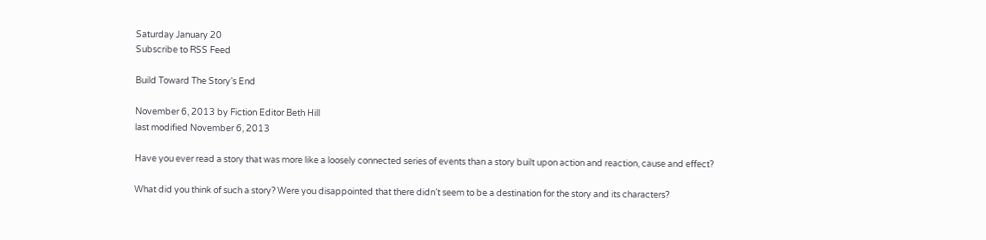Saturday January 20
Subscribe to RSS Feed

Build Toward The Story’s End

November 6, 2013 by Fiction Editor Beth Hill
last modified November 6, 2013

Have you ever read a story that was more like a loosely connected series of events than a story built upon action and reaction, cause and effect?

What did you think of such a story? Were you disappointed that there didn’t seem to be a destination for the story and its characters?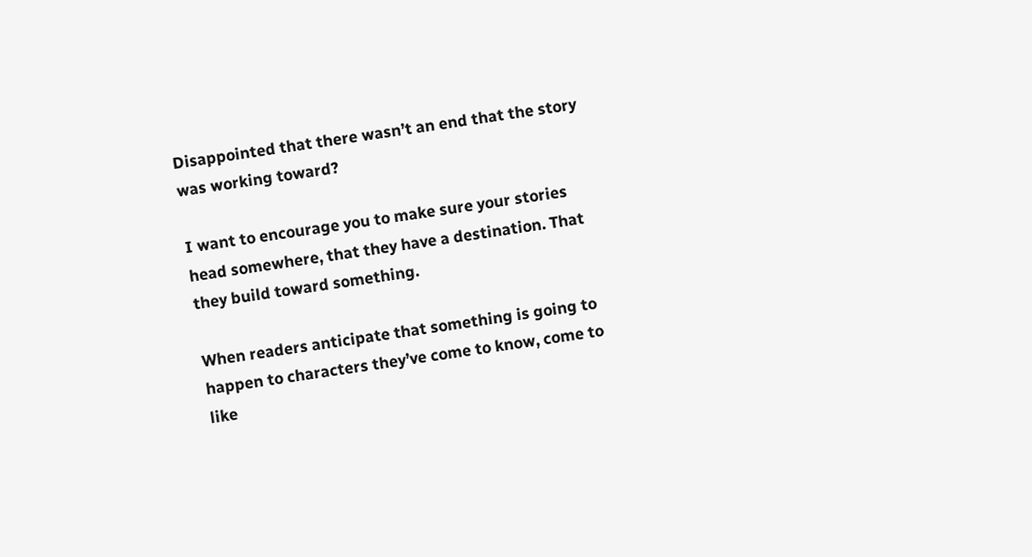Disappointed that there wasn’t an end that the story was working toward?

I want to encourage you to make sure your stories head somewhere, that they have a destination. That they build toward something.

When readers anticipate that something is going to happen to characters they’ve come to know, come to like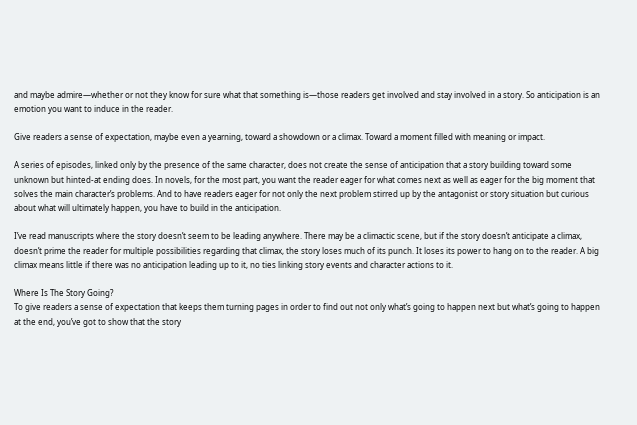and maybe admire—whether or not they know for sure what that something is—those readers get involved and stay involved in a story. So anticipation is an emotion you want to induce in the reader.

Give readers a sense of expectation, maybe even a yearning, toward a showdown or a climax. Toward a moment filled with meaning or impact.

A series of episodes, linked only by the presence of the same character, does not create the sense of anticipation that a story building toward some unknown but hinted-at ending does. In novels, for the most part, you want the reader eager for what comes next as well as eager for the big moment that solves the main character’s problems. And to have readers eager for not only the next problem stirred up by the antagonist or story situation but curious about what will ultimately happen, you have to build in the anticipation.

I’ve read manuscripts where the story doesn’t seem to be leading anywhere. There may be a climactic scene, but if the story doesn’t anticipate a climax, doesn’t prime the reader for multiple possibilities regarding that climax, the story loses much of its punch. It loses its power to hang on to the reader. A big climax means little if there was no anticipation leading up to it, no ties linking story events and character actions to it.

Where Is The Story Going?
To give readers a sense of expectation that keeps them turning pages in order to find out not only what’s going to happen next but what’s going to happen at the end, you’ve got to show that the story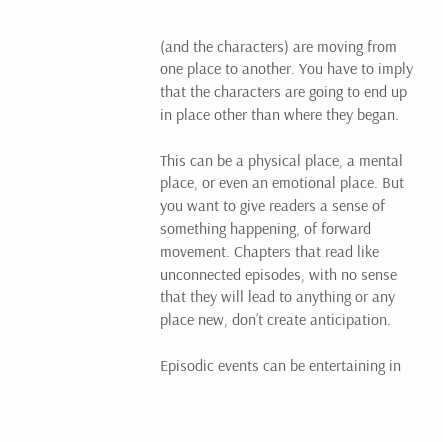(and the characters) are moving from one place to another. You have to imply that the characters are going to end up in place other than where they began.

This can be a physical place, a mental place, or even an emotional place. But you want to give readers a sense of something happening, of forward movement. Chapters that read like unconnected episodes, with no sense that they will lead to anything or any place new, don’t create anticipation.

Episodic events can be entertaining in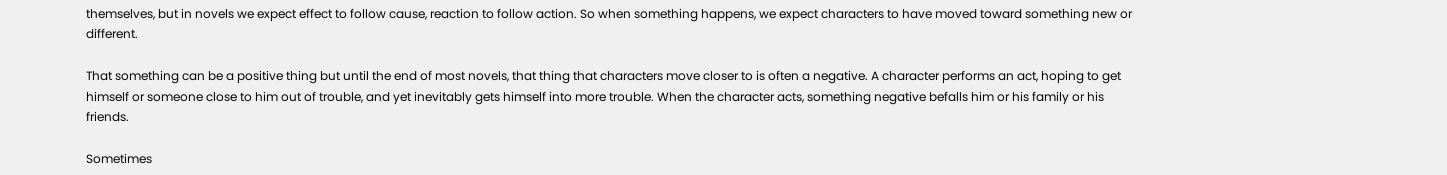themselves, but in novels we expect effect to follow cause, reaction to follow action. So when something happens, we expect characters to have moved toward something new or different.

That something can be a positive thing but until the end of most novels, that thing that characters move closer to is often a negative. A character performs an act, hoping to get himself or someone close to him out of trouble, and yet inevitably gets himself into more trouble. When the character acts, something negative befalls him or his family or his friends.

Sometimes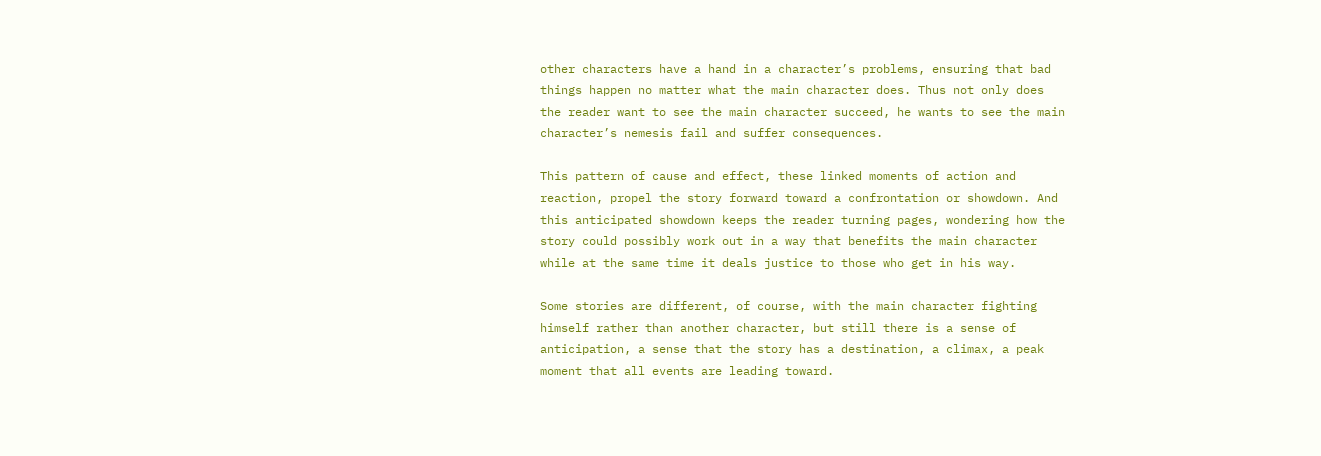other characters have a hand in a character’s problems, ensuring that bad things happen no matter what the main character does. Thus not only does the reader want to see the main character succeed, he wants to see the main character’s nemesis fail and suffer consequences.

This pattern of cause and effect, these linked moments of action and reaction, propel the story forward toward a confrontation or showdown. And this anticipated showdown keeps the reader turning pages, wondering how the story could possibly work out in a way that benefits the main character while at the same time it deals justice to those who get in his way.

Some stories are different, of course, with the main character fighting himself rather than another character, but still there is a sense of anticipation, a sense that the story has a destination, a climax, a peak moment that all events are leading toward.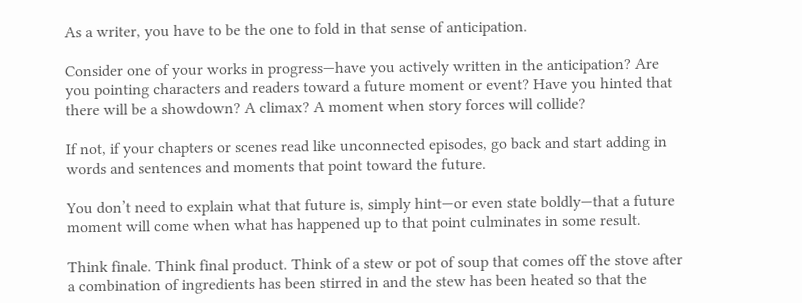As a writer, you have to be the one to fold in that sense of anticipation.

Consider one of your works in progress—have you actively written in the anticipation? Are you pointing characters and readers toward a future moment or event? Have you hinted that there will be a showdown? A climax? A moment when story forces will collide?

If not, if your chapters or scenes read like unconnected episodes, go back and start adding in words and sentences and moments that point toward the future.

You don’t need to explain what that future is, simply hint—or even state boldly—that a future moment will come when what has happened up to that point culminates in some result.

Think finale. Think final product. Think of a stew or pot of soup that comes off the stove after a combination of ingredients has been stirred in and the stew has been heated so that the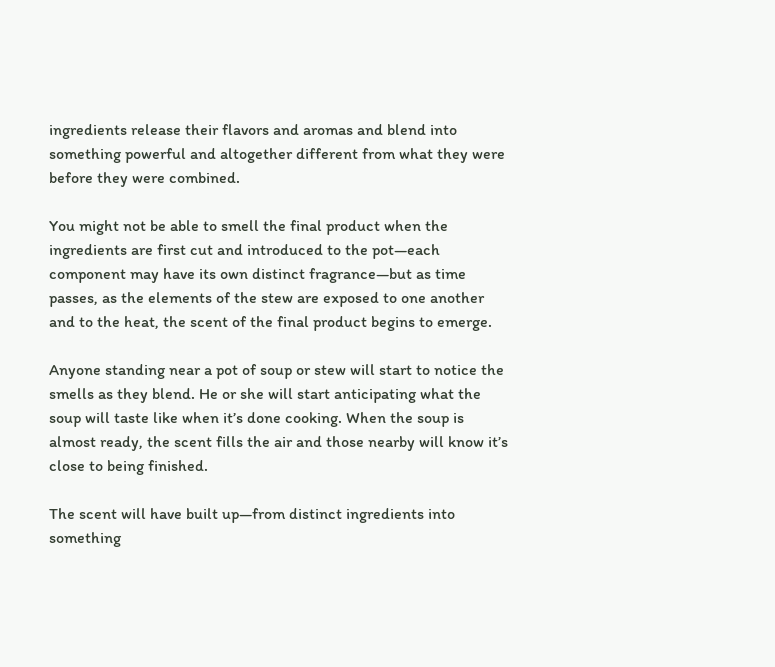ingredients release their flavors and aromas and blend into something powerful and altogether different from what they were before they were combined.

You might not be able to smell the final product when the ingredients are first cut and introduced to the pot—each component may have its own distinct fragrance—but as time passes, as the elements of the stew are exposed to one another and to the heat, the scent of the final product begins to emerge.

Anyone standing near a pot of soup or stew will start to notice the smells as they blend. He or she will start anticipating what the soup will taste like when it’s done cooking. When the soup is almost ready, the scent fills the air and those nearby will know it’s close to being finished.

The scent will have built up—from distinct ingredients into something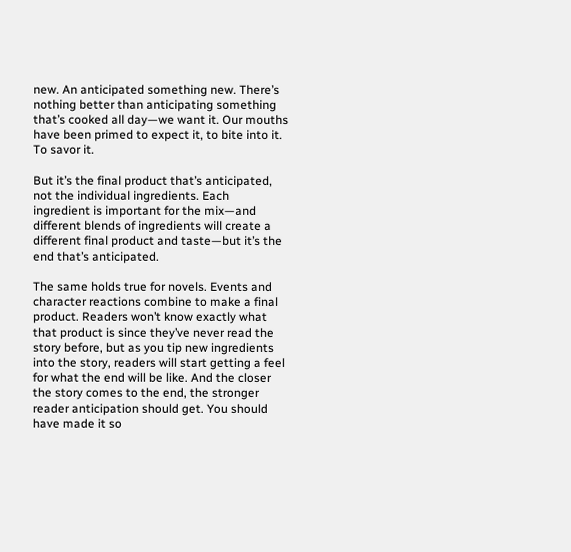new. An anticipated something new. There’s nothing better than anticipating something that’s cooked all day—we want it. Our mouths have been primed to expect it, to bite into it. To savor it.

But it’s the final product that’s anticipated, not the individual ingredients. Each ingredient is important for the mix—and different blends of ingredients will create a different final product and taste—but it’s the end that’s anticipated.

The same holds true for novels. Events and character reactions combine to make a final product. Readers won’t know exactly what that product is since they’ve never read the story before, but as you tip new ingredients into the story, readers will start getting a feel for what the end will be like. And the closer the story comes to the end, the stronger reader anticipation should get. You should have made it so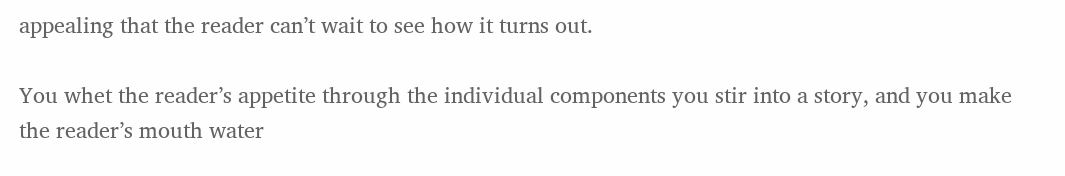appealing that the reader can’t wait to see how it turns out.

You whet the reader’s appetite through the individual components you stir into a story, and you make the reader’s mouth water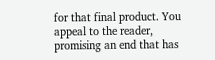for that final product. You appeal to the reader, promising an end that has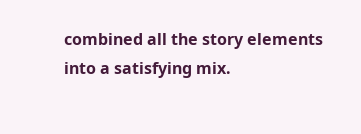combined all the story elements into a satisfying mix.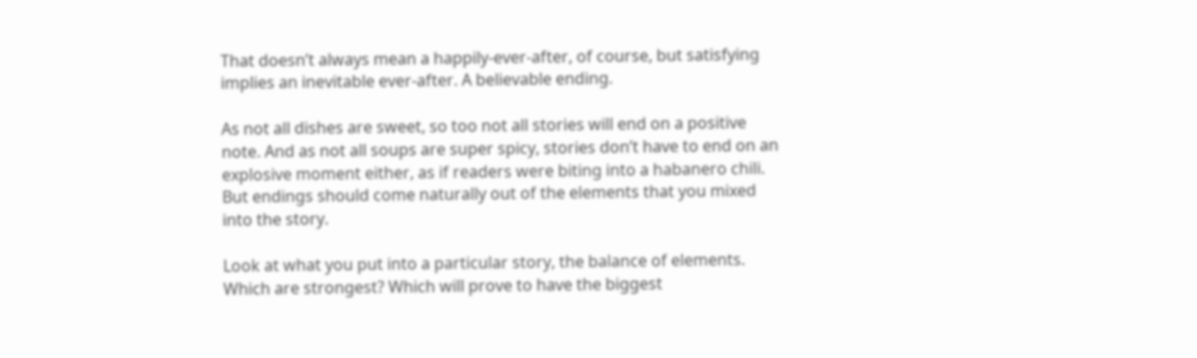That doesn’t always mean a happily-ever-after, of course, but satisfying implies an inevitable ever-after. A believable ending.

As not all dishes are sweet, so too not all stories will end on a positive note. And as not all soups are super spicy, stories don’t have to end on an explosive moment either, as if readers were biting into a habanero chili. But endings should come naturally out of the elements that you mixed into the story.

Look at what you put into a particular story, the balance of elements. Which are strongest? Which will prove to have the biggest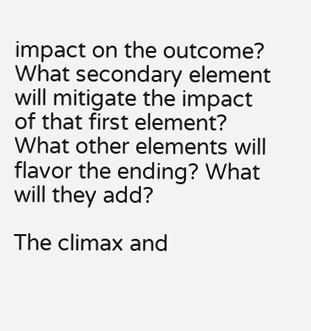impact on the outcome? What secondary element will mitigate the impact of that first element? What other elements will flavor the ending? What will they add?

The climax and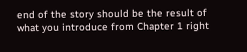end of the story should be the result of what you introduce from Chapter 1 right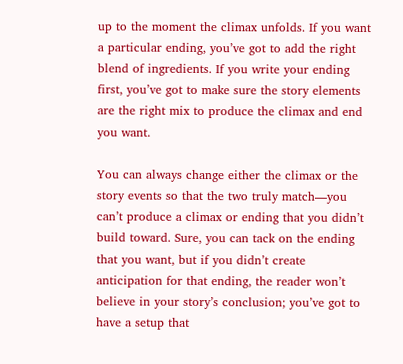up to the moment the climax unfolds. If you want a particular ending, you’ve got to add the right blend of ingredients. If you write your ending first, you’ve got to make sure the story elements are the right mix to produce the climax and end you want.

You can always change either the climax or the story events so that the two truly match—you can’t produce a climax or ending that you didn’t build toward. Sure, you can tack on the ending that you want, but if you didn’t create anticipation for that ending, the reader won’t believe in your story’s conclusion; you’ve got to have a setup that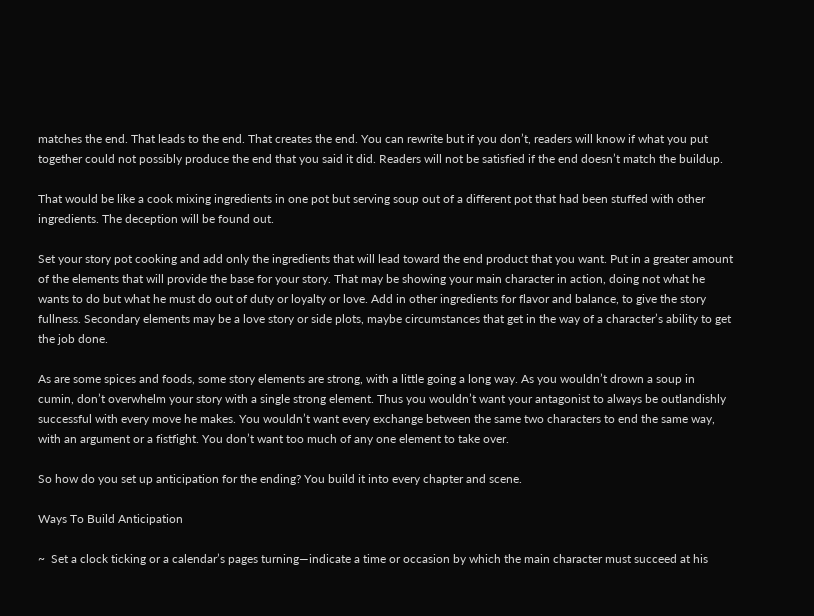matches the end. That leads to the end. That creates the end. You can rewrite but if you don’t, readers will know if what you put together could not possibly produce the end that you said it did. Readers will not be satisfied if the end doesn’t match the buildup.

That would be like a cook mixing ingredients in one pot but serving soup out of a different pot that had been stuffed with other ingredients. The deception will be found out.

Set your story pot cooking and add only the ingredients that will lead toward the end product that you want. Put in a greater amount of the elements that will provide the base for your story. That may be showing your main character in action, doing not what he wants to do but what he must do out of duty or loyalty or love. Add in other ingredients for flavor and balance, to give the story fullness. Secondary elements may be a love story or side plots, maybe circumstances that get in the way of a character’s ability to get the job done.

As are some spices and foods, some story elements are strong, with a little going a long way. As you wouldn’t drown a soup in cumin, don’t overwhelm your story with a single strong element. Thus you wouldn’t want your antagonist to always be outlandishly successful with every move he makes. You wouldn’t want every exchange between the same two characters to end the same way, with an argument or a fistfight. You don’t want too much of any one element to take over.

So how do you set up anticipation for the ending? You build it into every chapter and scene.

Ways To Build Anticipation

~  Set a clock ticking or a calendar’s pages turning—indicate a time or occasion by which the main character must succeed at his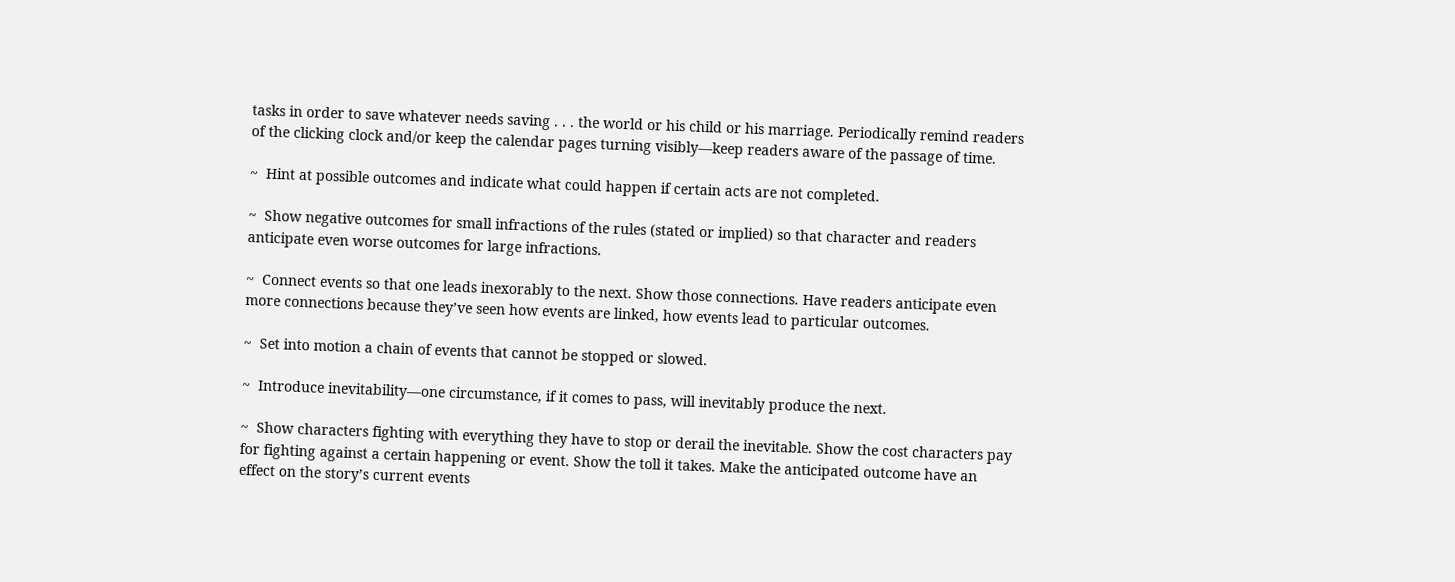tasks in order to save whatever needs saving . . . the world or his child or his marriage. Periodically remind readers of the clicking clock and/or keep the calendar pages turning visibly—keep readers aware of the passage of time.

~  Hint at possible outcomes and indicate what could happen if certain acts are not completed.

~  Show negative outcomes for small infractions of the rules (stated or implied) so that character and readers anticipate even worse outcomes for large infractions.

~  Connect events so that one leads inexorably to the next. Show those connections. Have readers anticipate even more connections because they’ve seen how events are linked, how events lead to particular outcomes.

~  Set into motion a chain of events that cannot be stopped or slowed.

~  Introduce inevitability—one circumstance, if it comes to pass, will inevitably produce the next.

~  Show characters fighting with everything they have to stop or derail the inevitable. Show the cost characters pay for fighting against a certain happening or event. Show the toll it takes. Make the anticipated outcome have an effect on the story’s current events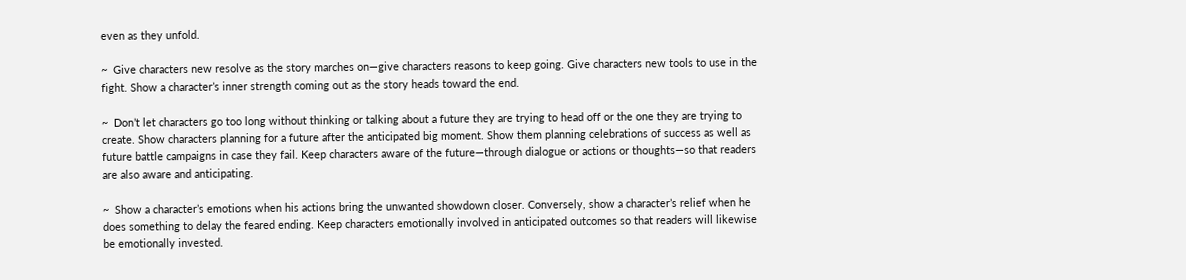even as they unfold.

~  Give characters new resolve as the story marches on—give characters reasons to keep going. Give characters new tools to use in the fight. Show a character’s inner strength coming out as the story heads toward the end.

~  Don’t let characters go too long without thinking or talking about a future they are trying to head off or the one they are trying to create. Show characters planning for a future after the anticipated big moment. Show them planning celebrations of success as well as future battle campaigns in case they fail. Keep characters aware of the future—through dialogue or actions or thoughts—so that readers are also aware and anticipating.

~  Show a character’s emotions when his actions bring the unwanted showdown closer. Conversely, show a character’s relief when he does something to delay the feared ending. Keep characters emotionally involved in anticipated outcomes so that readers will likewise be emotionally invested.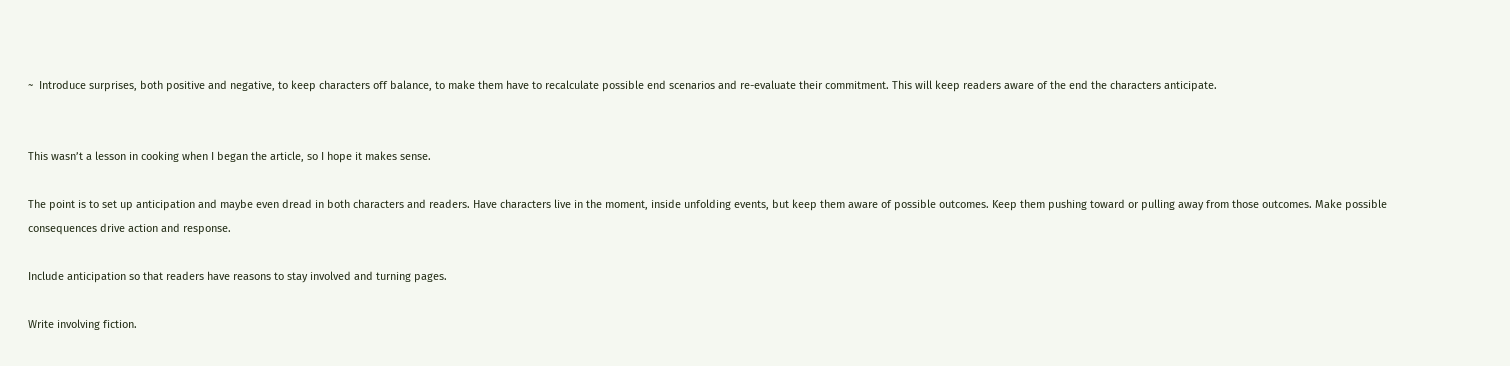~  Introduce surprises, both positive and negative, to keep characters off balance, to make them have to recalculate possible end scenarios and re-evaluate their commitment. This will keep readers aware of the end the characters anticipate.


This wasn’t a lesson in cooking when I began the article, so I hope it makes sense.

The point is to set up anticipation and maybe even dread in both characters and readers. Have characters live in the moment, inside unfolding events, but keep them aware of possible outcomes. Keep them pushing toward or pulling away from those outcomes. Make possible consequences drive action and response.

Include anticipation so that readers have reasons to stay involved and turning pages.

Write involving fiction.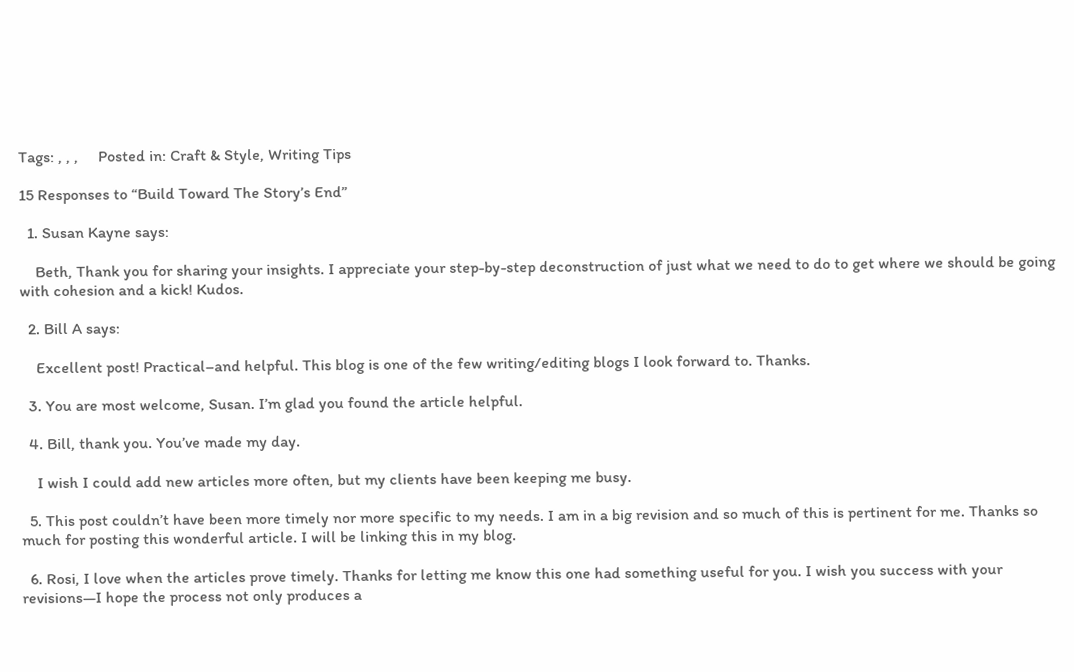Tags: , , ,     Posted in: Craft & Style, Writing Tips

15 Responses to “Build Toward The Story’s End”

  1. Susan Kayne says:

    Beth, Thank you for sharing your insights. I appreciate your step-by-step deconstruction of just what we need to do to get where we should be going with cohesion and a kick! Kudos.

  2. Bill A says:

    Excellent post! Practical–and helpful. This blog is one of the few writing/editing blogs I look forward to. Thanks.

  3. You are most welcome, Susan. I’m glad you found the article helpful.

  4. Bill, thank you. You’ve made my day.

    I wish I could add new articles more often, but my clients have been keeping me busy.

  5. This post couldn’t have been more timely nor more specific to my needs. I am in a big revision and so much of this is pertinent for me. Thanks so much for posting this wonderful article. I will be linking this in my blog.

  6. Rosi, I love when the articles prove timely. Thanks for letting me know this one had something useful for you. I wish you success with your revisions—I hope the process not only produces a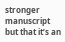stronger manuscript but that it’s an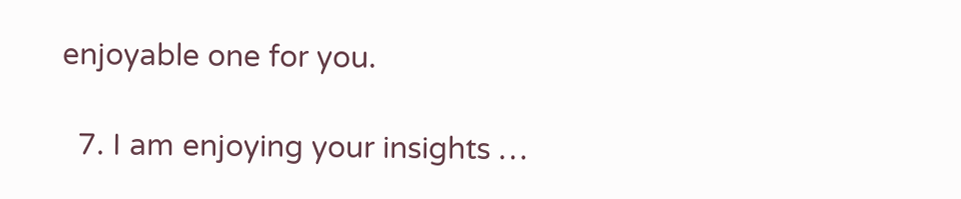enjoyable one for you.

  7. I am enjoying your insights …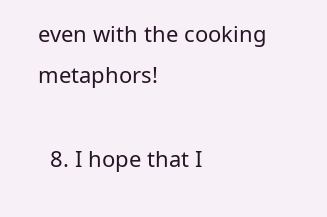even with the cooking metaphors!

  8. I hope that I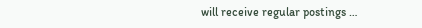will receive regular postings …